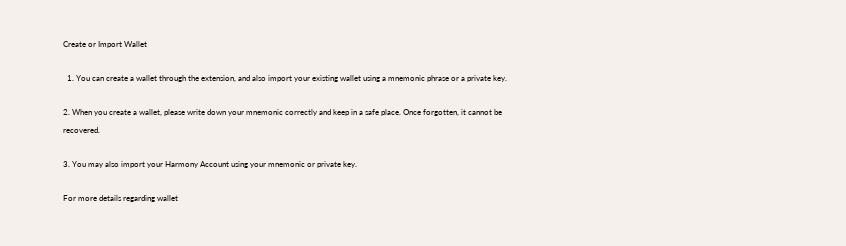Create or Import Wallet

  1. You can create a wallet through the extension, and also import your existing wallet using a mnemonic phrase or a private key.

2. When you create a wallet, please write down your mnemonic correctly and keep in a safe place. Once forgotten, it cannot be recovered.

3. You may also import your Harmony Account using your mnemonic or private key.

For more details regarding wallet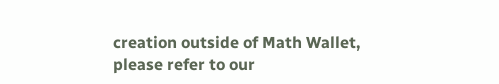creation outside of Math Wallet, please refer to our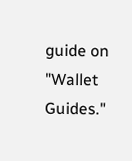guide on "Wallet Guides."